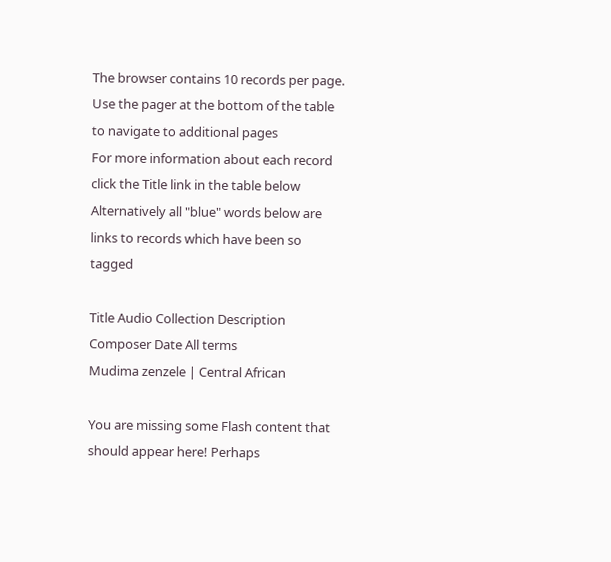The browser contains 10 records per page. Use the pager at the bottom of the table to navigate to additional pages
For more information about each record click the Title link in the table below
Alternatively all "blue" words below are links to records which have been so tagged

Title Audio Collection Description Composer Date All terms
Mudima zenzele | Central African

You are missing some Flash content that should appear here! Perhaps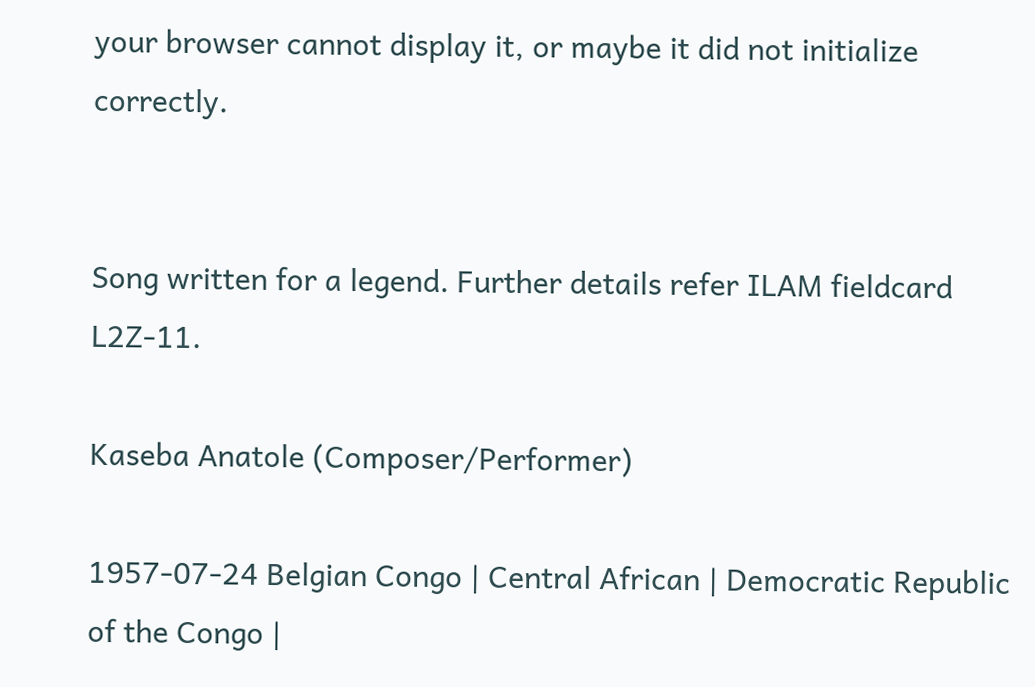your browser cannot display it, or maybe it did not initialize correctly.


Song written for a legend. Further details refer ILAM fieldcard L2Z-11.

Kaseba Anatole (Composer/Performer)

1957-07-24 Belgian Congo | Central African | Democratic Republic of the Congo |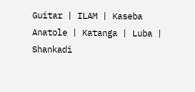Guitar | ILAM | Kaseba Anatole | Katanga | Luba | Shankadi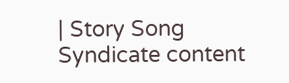| Story Song
Syndicate content